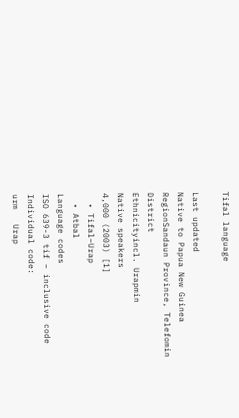Tifal language

Last updated
Native to Papua New Guinea
RegionSandaun Province, Telefomin District
Ethnicityincl. Urapmin
Native speakers
4,000 (2003) [1]
  • Tifal–Urap
  • Atbal
Language codes
ISO 639-3 tif – inclusive code
Individual code:
urm   Urap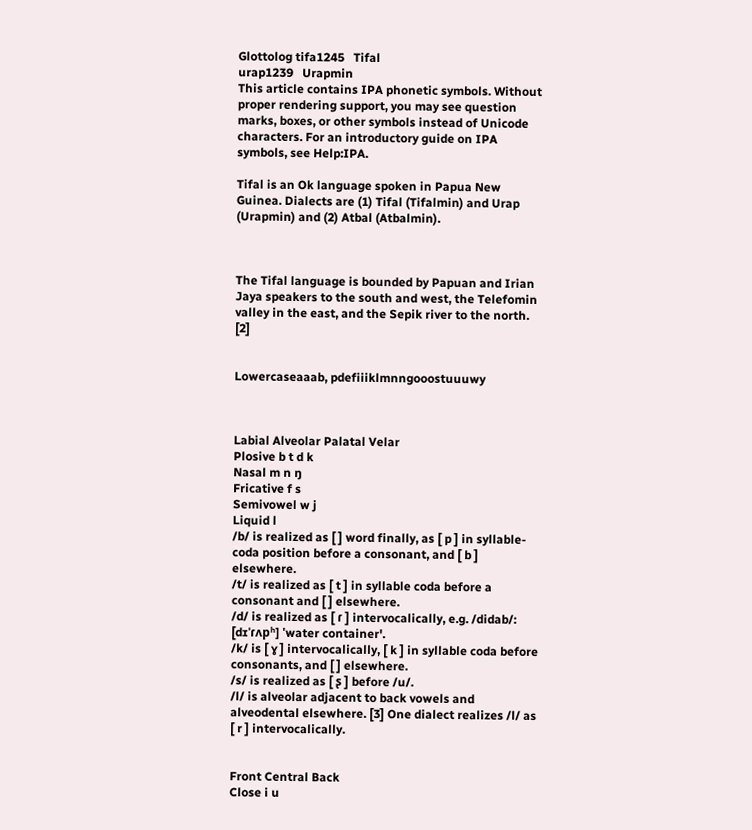Glottolog tifa1245   Tifal
urap1239   Urapmin
This article contains IPA phonetic symbols. Without proper rendering support, you may see question marks, boxes, or other symbols instead of Unicode characters. For an introductory guide on IPA symbols, see Help:IPA.

Tifal is an Ok language spoken in Papua New Guinea. Dialects are (1) Tifal (Tifalmin) and Urap (Urapmin) and (2) Atbal (Atbalmin).



The Tifal language is bounded by Papuan and Irian Jaya speakers to the south and west, the Telefomin valley in the east, and the Sepik river to the north. [2]


Lowercaseaaab, pdefiiiklmnngooostuuuwy



Labial Alveolar Palatal Velar
Plosive b t d k
Nasal m n ŋ
Fricative f s
Semivowel w j
Liquid l
/b/ is realized as [ ] word finally, as [ p ] in syllable-coda position before a consonant, and [ b ] elsewhere.
/t/ is realized as [ t ] in syllable coda before a consonant and [ ] elsewhere.
/d/ is realized as [ ɾ ] intervocalically, e.g. /didab/: [dɪˈɾʌpʰ] 'water container'.
/k/ is [ ɣ ] intervocalically, [ k ] in syllable coda before consonants, and [ ] elsewhere.
/s/ is realized as [ ʂ ] before /u/.
/l/ is alveolar adjacent to back vowels and alveodental elsewhere. [3] One dialect realizes /l/ as [ r ] intervocalically.


Front Central Back
Close i u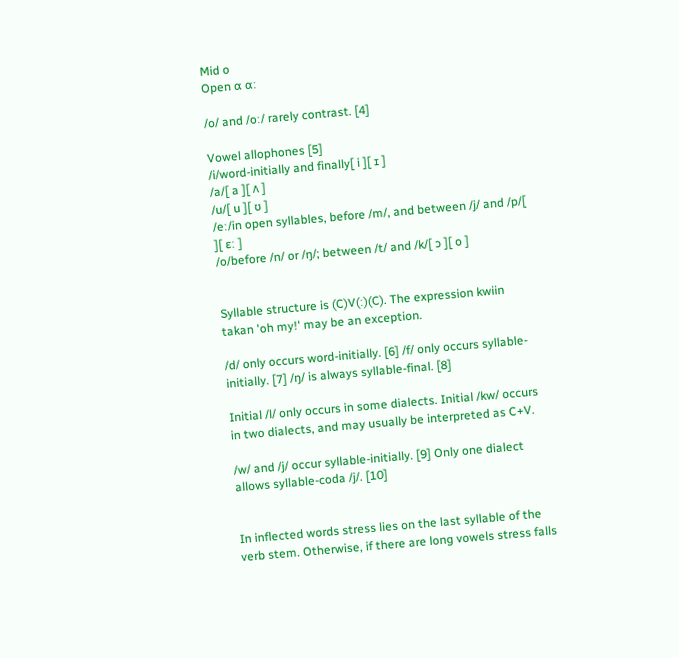Mid o
Open ɑ ɑː

/o/ and /oː/ rarely contrast. [4]

Vowel allophones [5]
/i/word-initially and finally[ i ][ ɪ ]
/a/[ a ][ ʌ ]
/u/[ u ][ ʊ ]
/eː/in open syllables, before /m/, and between /j/ and /p/[ ][ ɛː ]
/o/before /n/ or /ŋ/; between /t/ and /k/[ ɔ ][ o ]


Syllable structure is (C)V(ː)(C). The expression kwiin takan 'oh my!' may be an exception.

/d/ only occurs word-initially. [6] /f/ only occurs syllable-initially. [7] /ŋ/ is always syllable-final. [8]

Initial /l/ only occurs in some dialects. Initial /kw/ occurs in two dialects, and may usually be interpreted as C+V.

/w/ and /j/ occur syllable-initially. [9] Only one dialect allows syllable-coda /j/. [10]


In inflected words stress lies on the last syllable of the verb stem. Otherwise, if there are long vowels stress falls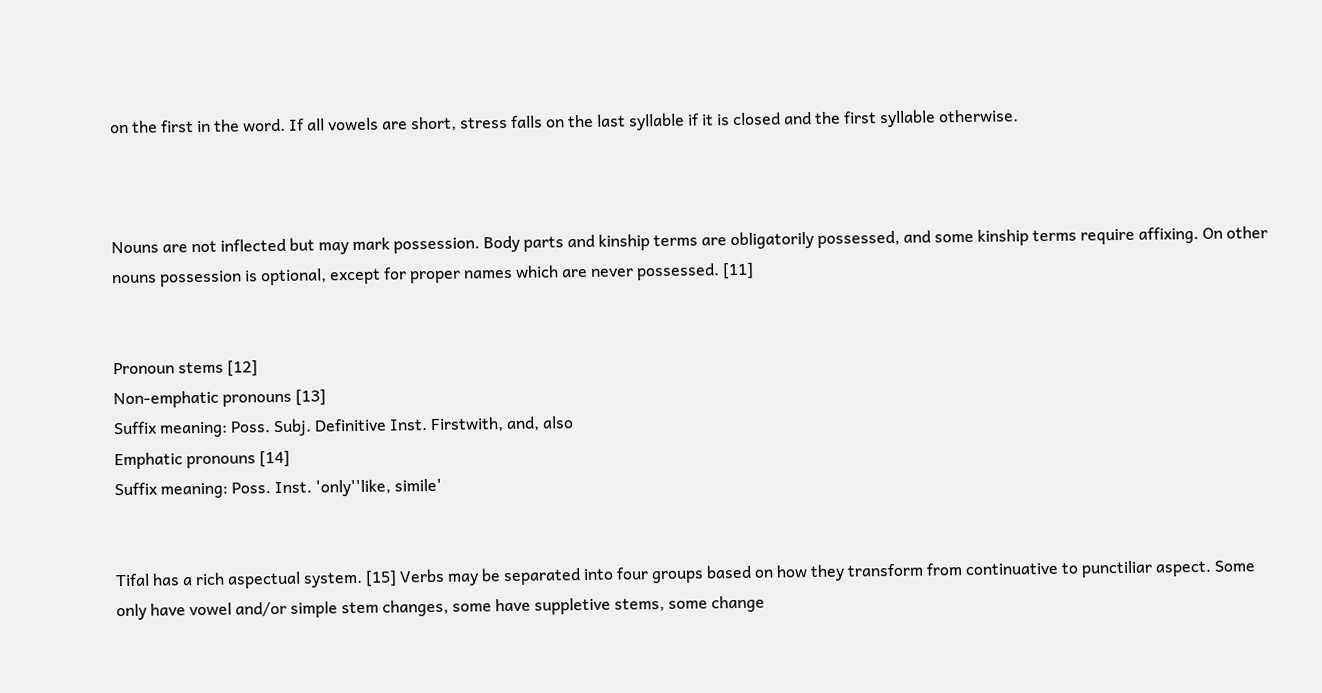on the first in the word. If all vowels are short, stress falls on the last syllable if it is closed and the first syllable otherwise.



Nouns are not inflected but may mark possession. Body parts and kinship terms are obligatorily possessed, and some kinship terms require affixing. On other nouns possession is optional, except for proper names which are never possessed. [11]


Pronoun stems [12]
Non-emphatic pronouns [13]
Suffix meaning: Poss. Subj. Definitive Inst. Firstwith, and, also
Emphatic pronouns [14]
Suffix meaning: Poss. Inst. 'only''like, simile'


Tifal has a rich aspectual system. [15] Verbs may be separated into four groups based on how they transform from continuative to punctiliar aspect. Some only have vowel and/or simple stem changes, some have suppletive stems, some change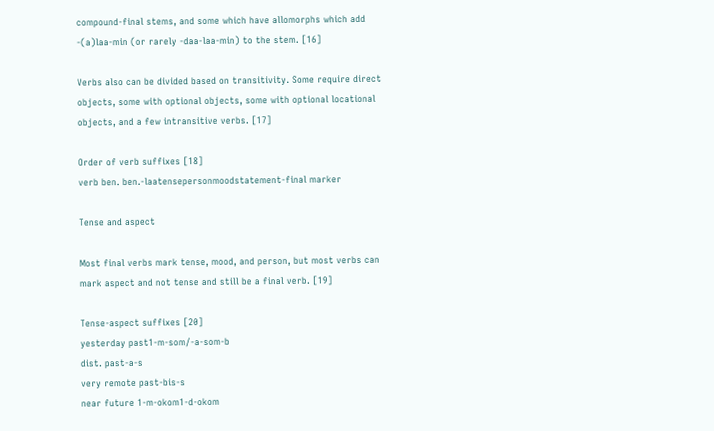compound-final stems, and some which have allomorphs which add -(a)laa-min (or rarely -daa-laa-min) to the stem. [16]

Verbs also can be divided based on transitivity. Some require direct objects, some with optional objects, some with optional locational objects, and a few intransitive verbs. [17]

Order of verb suffixes [18]
verb ben. ben.-laatensepersonmoodstatement-final marker

Tense and aspect

Most final verbs mark tense, mood, and person, but most verbs can mark aspect and not tense and still be a final verb. [19]

Tense-aspect suffixes [20]
yesterday past1-m-som/-a-som-b
dist. past-a-s
very remote past-bis-s
near future 1-m-okom1-d-okom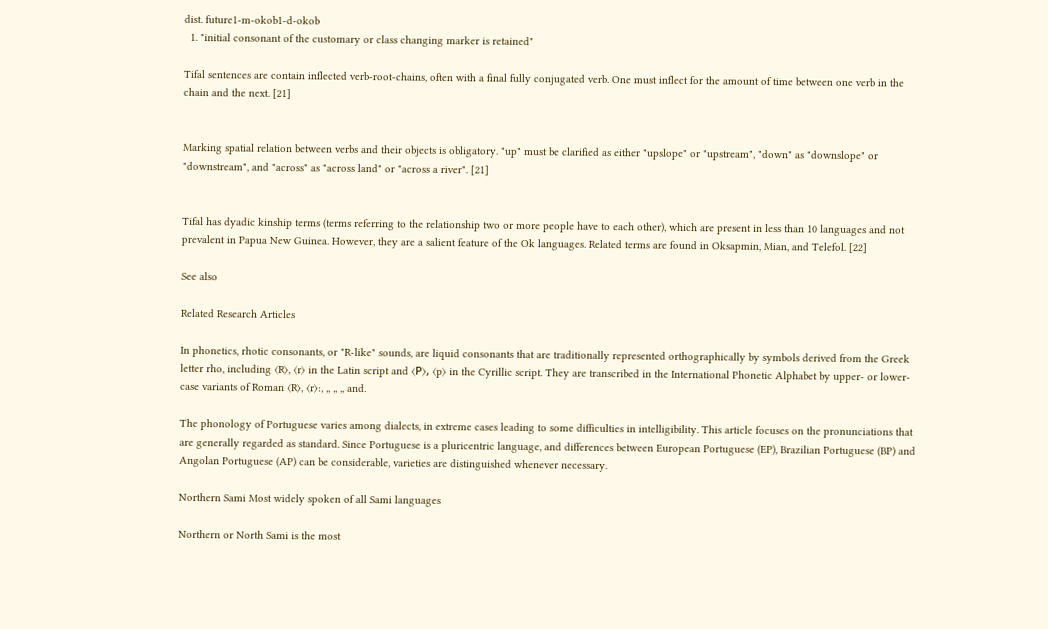dist. future1-m-okob1-d-okob
  1. "initial consonant of the customary or class changing marker is retained"

Tifal sentences are contain inflected verb-root-chains, often with a final fully conjugated verb. One must inflect for the amount of time between one verb in the chain and the next. [21]


Marking spatial relation between verbs and their objects is obligatory. "up" must be clarified as either "upslope" or "upstream", "down" as "downslope" or "downstream", and "across" as "across land" or "across a river". [21]


Tifal has dyadic kinship terms (terms referring to the relationship two or more people have to each other), which are present in less than 10 languages and not prevalent in Papua New Guinea. However, they are a salient feature of the Ok languages. Related terms are found in Oksapmin, Mian, and Telefol. [22]

See also

Related Research Articles

In phonetics, rhotic consonants, or "R-like" sounds, are liquid consonants that are traditionally represented orthographically by symbols derived from the Greek letter rho, including ⟨R⟩, ⟨r⟩ in the Latin script and ⟨Р⟩, ⟨p⟩ in the Cyrillic script. They are transcribed in the International Phonetic Alphabet by upper- or lower-case variants of Roman ⟨R⟩, ⟨r⟩:, ,, ,, ,, and.

The phonology of Portuguese varies among dialects, in extreme cases leading to some difficulties in intelligibility. This article focuses on the pronunciations that are generally regarded as standard. Since Portuguese is a pluricentric language, and differences between European Portuguese (EP), Brazilian Portuguese (BP) and Angolan Portuguese (AP) can be considerable, varieties are distinguished whenever necessary.

Northern Sami Most widely spoken of all Sami languages

Northern or North Sami is the most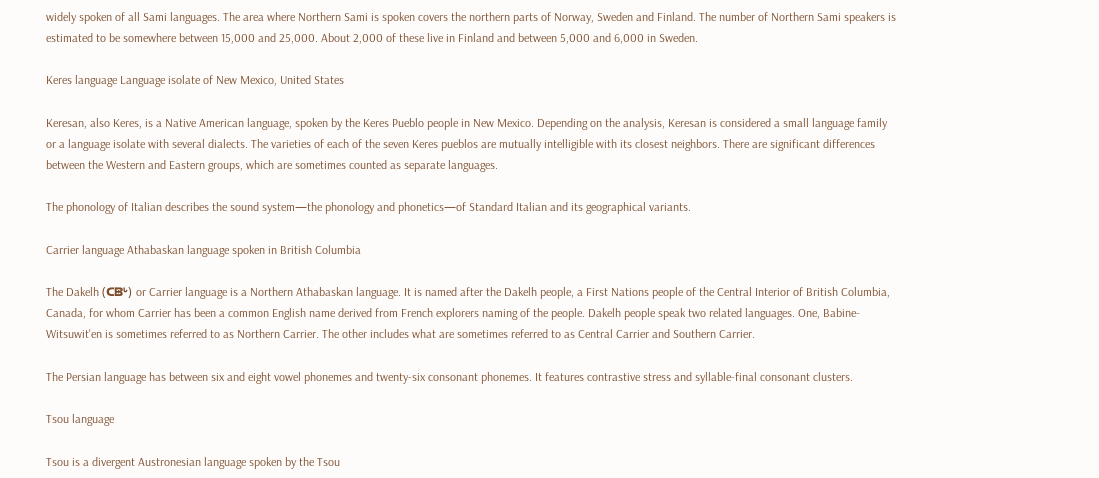widely spoken of all Sami languages. The area where Northern Sami is spoken covers the northern parts of Norway, Sweden and Finland. The number of Northern Sami speakers is estimated to be somewhere between 15,000 and 25,000. About 2,000 of these live in Finland and between 5,000 and 6,000 in Sweden.

Keres language Language isolate of New Mexico, United States

Keresan, also Keres, is a Native American language, spoken by the Keres Pueblo people in New Mexico. Depending on the analysis, Keresan is considered a small language family or a language isolate with several dialects. The varieties of each of the seven Keres pueblos are mutually intelligible with its closest neighbors. There are significant differences between the Western and Eastern groups, which are sometimes counted as separate languages.

The phonology of Italian describes the sound system—the phonology and phonetics—of Standard Italian and its geographical variants.

Carrier language Athabaskan language spoken in British Columbia

The Dakelh (ᑕᗸᒡ) or Carrier language is a Northern Athabaskan language. It is named after the Dakelh people, a First Nations people of the Central Interior of British Columbia, Canada, for whom Carrier has been a common English name derived from French explorers naming of the people. Dakelh people speak two related languages. One, Babine-Witsuwit'en is sometimes referred to as Northern Carrier. The other includes what are sometimes referred to as Central Carrier and Southern Carrier.

The Persian language has between six and eight vowel phonemes and twenty-six consonant phonemes. It features contrastive stress and syllable-final consonant clusters.

Tsou language

Tsou is a divergent Austronesian language spoken by the Tsou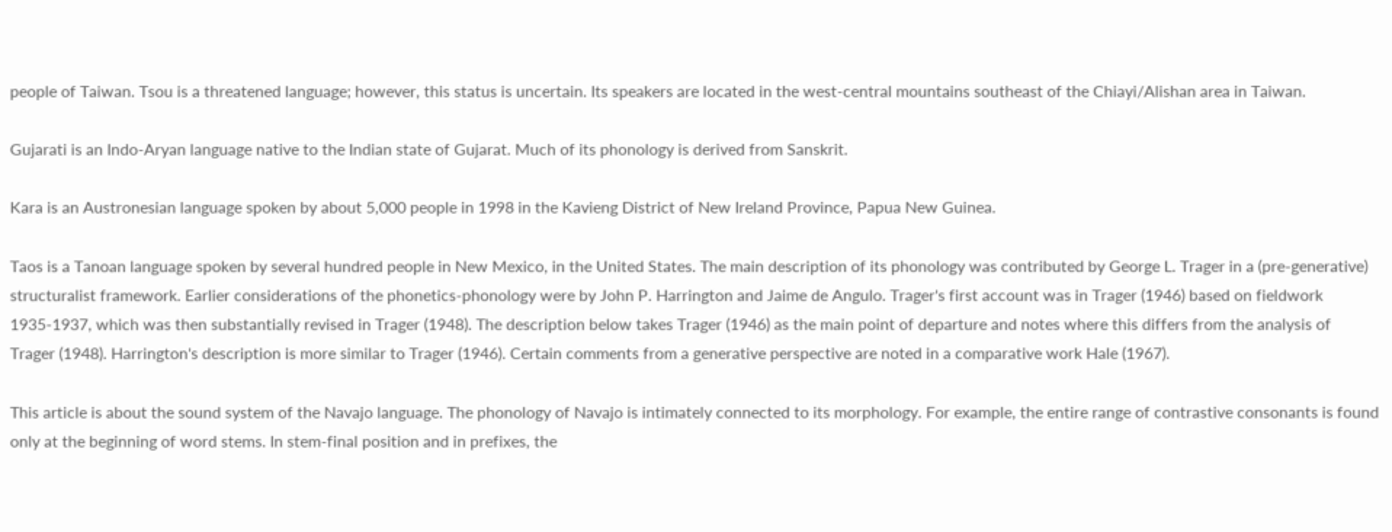people of Taiwan. Tsou is a threatened language; however, this status is uncertain. Its speakers are located in the west-central mountains southeast of the Chiayi/Alishan area in Taiwan.

Gujarati is an Indo-Aryan language native to the Indian state of Gujarat. Much of its phonology is derived from Sanskrit.

Kara is an Austronesian language spoken by about 5,000 people in 1998 in the Kavieng District of New Ireland Province, Papua New Guinea.

Taos is a Tanoan language spoken by several hundred people in New Mexico, in the United States. The main description of its phonology was contributed by George L. Trager in a (pre-generative) structuralist framework. Earlier considerations of the phonetics-phonology were by John P. Harrington and Jaime de Angulo. Trager's first account was in Trager (1946) based on fieldwork 1935-1937, which was then substantially revised in Trager (1948). The description below takes Trager (1946) as the main point of departure and notes where this differs from the analysis of Trager (1948). Harrington's description is more similar to Trager (1946). Certain comments from a generative perspective are noted in a comparative work Hale (1967).

This article is about the sound system of the Navajo language. The phonology of Navajo is intimately connected to its morphology. For example, the entire range of contrastive consonants is found only at the beginning of word stems. In stem-final position and in prefixes, the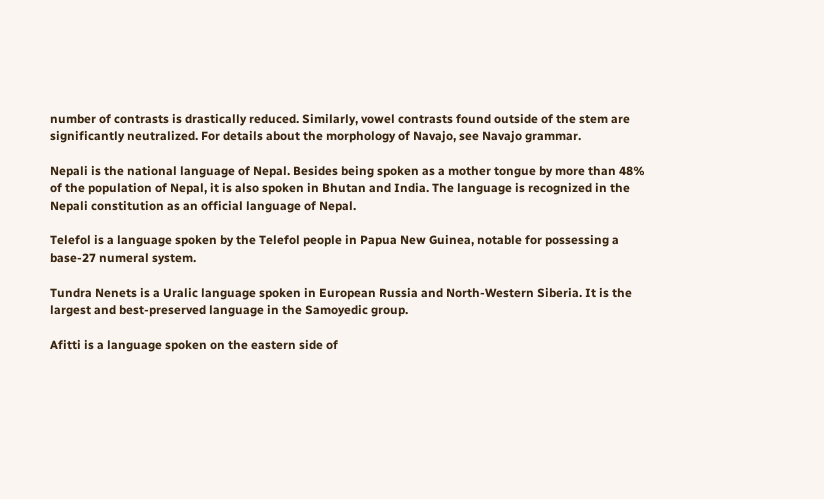number of contrasts is drastically reduced. Similarly, vowel contrasts found outside of the stem are significantly neutralized. For details about the morphology of Navajo, see Navajo grammar.

Nepali is the national language of Nepal. Besides being spoken as a mother tongue by more than 48% of the population of Nepal, it is also spoken in Bhutan and India. The language is recognized in the Nepali constitution as an official language of Nepal.

Telefol is a language spoken by the Telefol people in Papua New Guinea, notable for possessing a base-27 numeral system.

Tundra Nenets is a Uralic language spoken in European Russia and North-Western Siberia. It is the largest and best-preserved language in the Samoyedic group.

Afitti is a language spoken on the eastern side of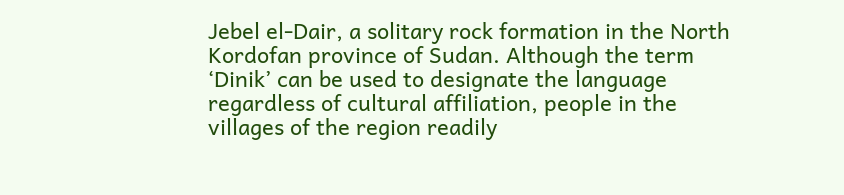Jebel el-Dair, a solitary rock formation in the North Kordofan province of Sudan. Although the term ‘Dinik’ can be used to designate the language regardless of cultural affiliation, people in the villages of the region readily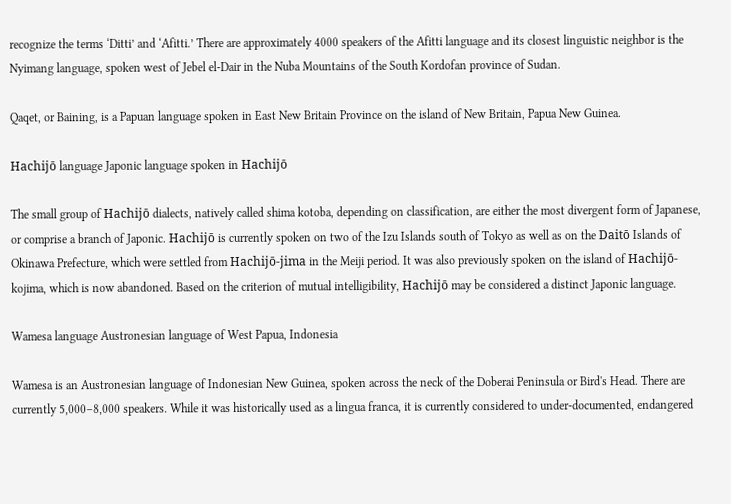recognize the terms ‘Ditti’ and ‘Afitti.’ There are approximately 4000 speakers of the Afitti language and its closest linguistic neighbor is the Nyimang language, spoken west of Jebel el-Dair in the Nuba Mountains of the South Kordofan province of Sudan.

Qaqet, or Baining, is a Papuan language spoken in East New Britain Province on the island of New Britain, Papua New Guinea.

Hachijō language Japonic language spoken in Hachijō

The small group of Hachijō dialects, natively called shima kotoba, depending on classification, are either the most divergent form of Japanese, or comprise a branch of Japonic. Hachijō is currently spoken on two of the Izu Islands south of Tokyo as well as on the Daitō Islands of Okinawa Prefecture, which were settled from Hachijō-jima in the Meiji period. It was also previously spoken on the island of Hachijō-kojima, which is now abandoned. Based on the criterion of mutual intelligibility, Hachijō may be considered a distinct Japonic language.

Wamesa language Austronesian language of West Papua, Indonesia

Wamesa is an Austronesian language of Indonesian New Guinea, spoken across the neck of the Doberai Peninsula or Bird's Head. There are currently 5,000–8,000 speakers. While it was historically used as a lingua franca, it is currently considered to under-documented, endangered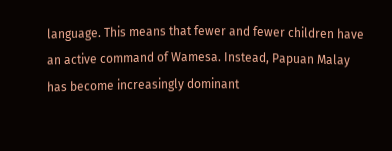language. This means that fewer and fewer children have an active command of Wamesa. Instead, Papuan Malay has become increasingly dominant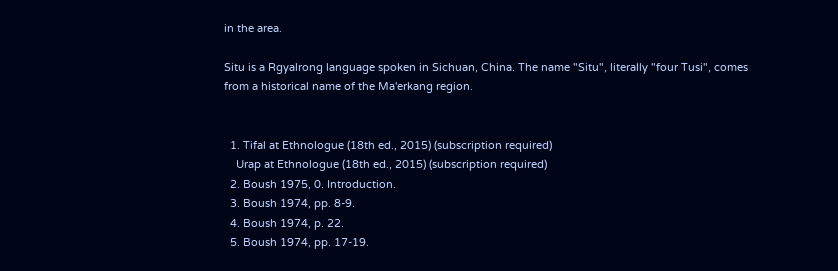in the area.

Situ is a Rgyalrong language spoken in Sichuan, China. The name "Situ", literally "four Tusi", comes from a historical name of the Ma'erkang region.


  1. Tifal at Ethnologue (18th ed., 2015) (subscription required)
    Urap at Ethnologue (18th ed., 2015) (subscription required)
  2. Boush 1975, 0. Introduction.
  3. Boush 1974, pp. 8-9.
  4. Boush 1974, p. 22.
  5. Boush 1974, pp. 17-19.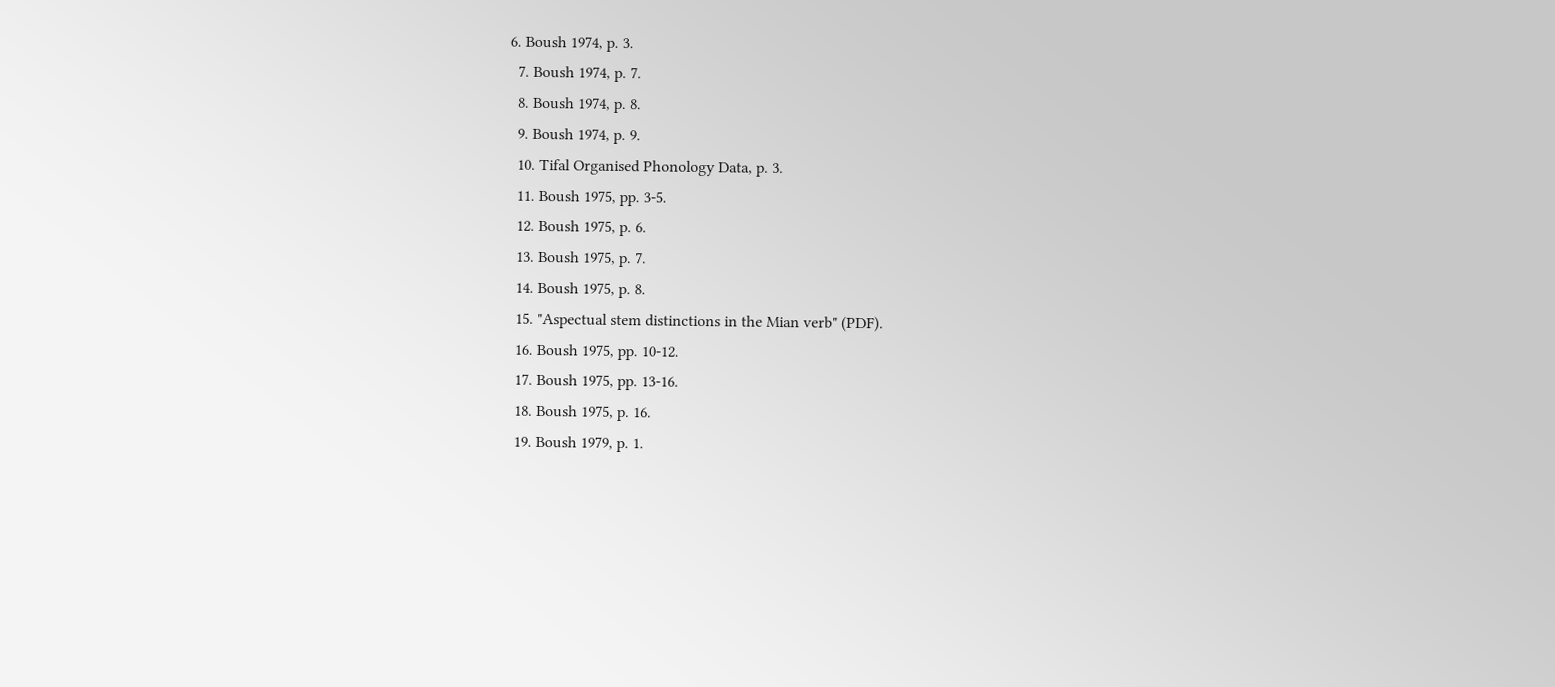6. Boush 1974, p. 3.
  7. Boush 1974, p. 7.
  8. Boush 1974, p. 8.
  9. Boush 1974, p. 9.
  10. Tifal Organised Phonology Data, p. 3.
  11. Boush 1975, pp. 3-5.
  12. Boush 1975, p. 6.
  13. Boush 1975, p. 7.
  14. Boush 1975, p. 8.
  15. "Aspectual stem distinctions in the Mian verb" (PDF).
  16. Boush 1975, pp. 10-12.
  17. Boush 1975, pp. 13-16.
  18. Boush 1975, p. 16.
  19. Boush 1979, p. 1.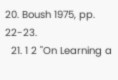20. Boush 1975, pp. 22-23.
  21. 1 2 "On Learning a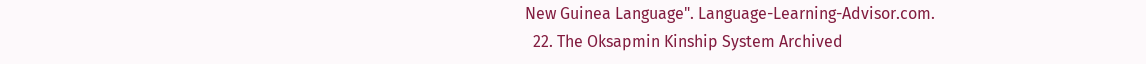New Guinea Language". Language-Learning-Advisor.com.
  22. The Oksapmin Kinship System Archived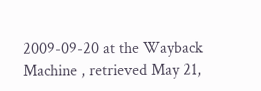2009-09-20 at the Wayback Machine , retrieved May 21,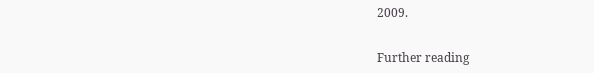2009.


Further reading